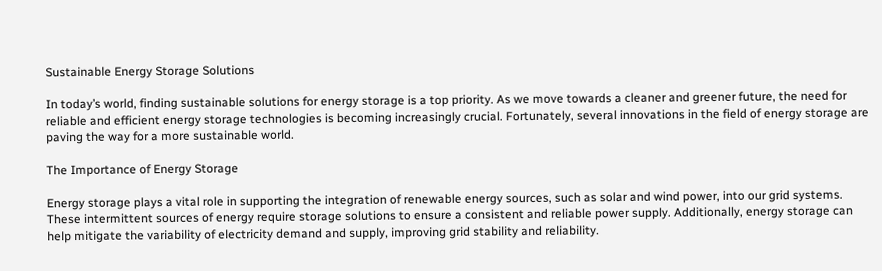Sustainable Energy Storage Solutions

In today’s world, finding sustainable solutions for energy storage is a top priority. As we move towards a cleaner and greener future, the need for reliable and efficient energy storage technologies is becoming increasingly crucial. Fortunately, several innovations in the field of energy storage are paving the way for a more sustainable world.

The Importance of Energy Storage

Energy storage plays a vital role in supporting the integration of renewable energy sources, such as solar and wind power, into our grid systems. These intermittent sources of energy require storage solutions to ensure a consistent and reliable power supply. Additionally, energy storage can help mitigate the variability of electricity demand and supply, improving grid stability and reliability.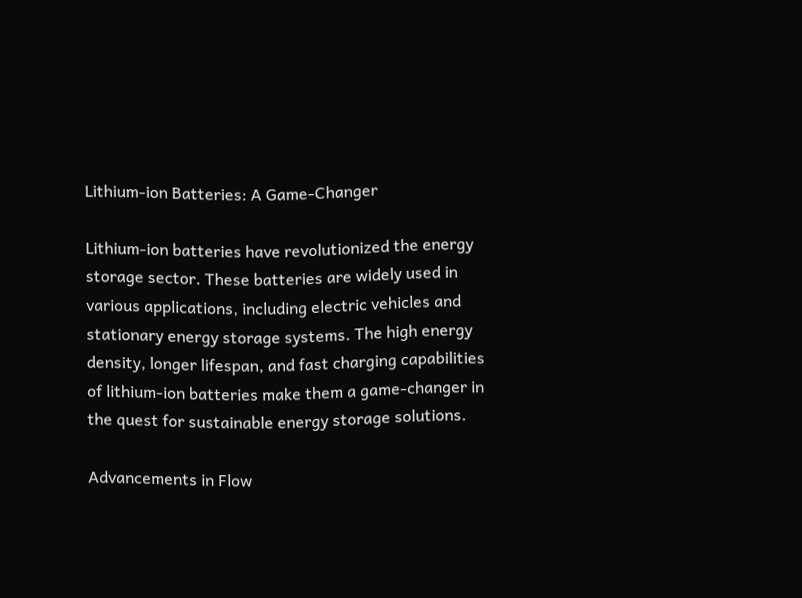Lithium-ion Batteries: A Game-Changer

Lithium-ion batteries have revolutionized the energy storage sector. These batteries are widely used in various applications, including electric vehicles and stationary energy storage systems. The high energy density, longer lifespan, and fast charging capabilities of lithium-ion batteries make them a game-changer in the quest for sustainable energy storage solutions.

Advancements in Flow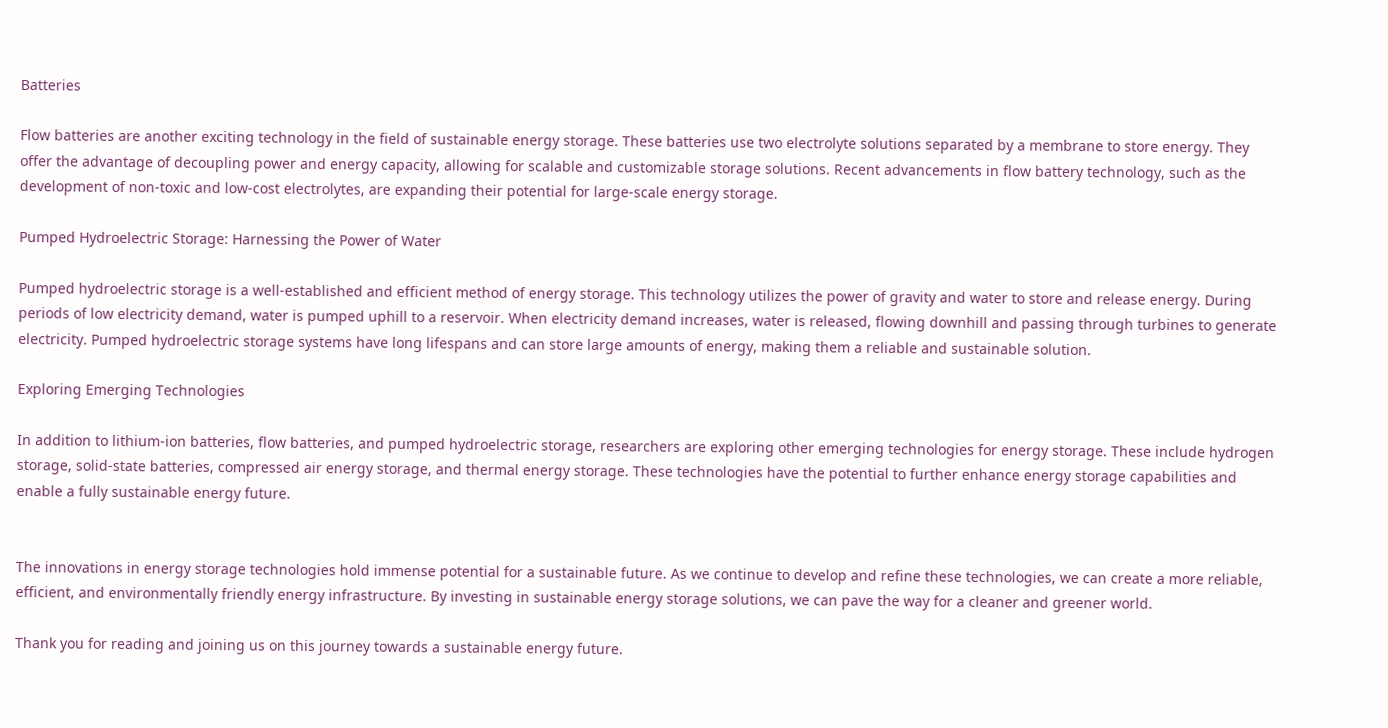Batteries

Flow batteries are another exciting technology in the field of sustainable energy storage. These batteries use two electrolyte solutions separated by a membrane to store energy. They offer the advantage of decoupling power and energy capacity, allowing for scalable and customizable storage solutions. Recent advancements in flow battery technology, such as the development of non-toxic and low-cost electrolytes, are expanding their potential for large-scale energy storage.

Pumped Hydroelectric Storage: Harnessing the Power of Water

Pumped hydroelectric storage is a well-established and efficient method of energy storage. This technology utilizes the power of gravity and water to store and release energy. During periods of low electricity demand, water is pumped uphill to a reservoir. When electricity demand increases, water is released, flowing downhill and passing through turbines to generate electricity. Pumped hydroelectric storage systems have long lifespans and can store large amounts of energy, making them a reliable and sustainable solution.

Exploring Emerging Technologies

In addition to lithium-ion batteries, flow batteries, and pumped hydroelectric storage, researchers are exploring other emerging technologies for energy storage. These include hydrogen storage, solid-state batteries, compressed air energy storage, and thermal energy storage. These technologies have the potential to further enhance energy storage capabilities and enable a fully sustainable energy future.


The innovations in energy storage technologies hold immense potential for a sustainable future. As we continue to develop and refine these technologies, we can create a more reliable, efficient, and environmentally friendly energy infrastructure. By investing in sustainable energy storage solutions, we can pave the way for a cleaner and greener world.

Thank you for reading and joining us on this journey towards a sustainable energy future.